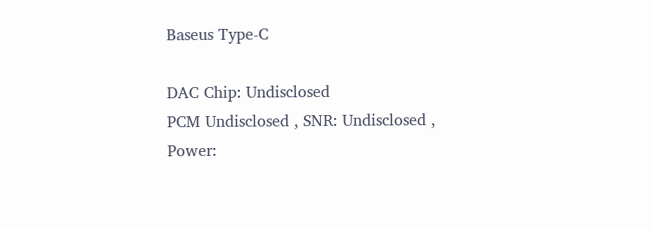Baseus Type-C

DAC Chip: Undisclosed
PCM Undisclosed , SNR: Undisclosed , Power: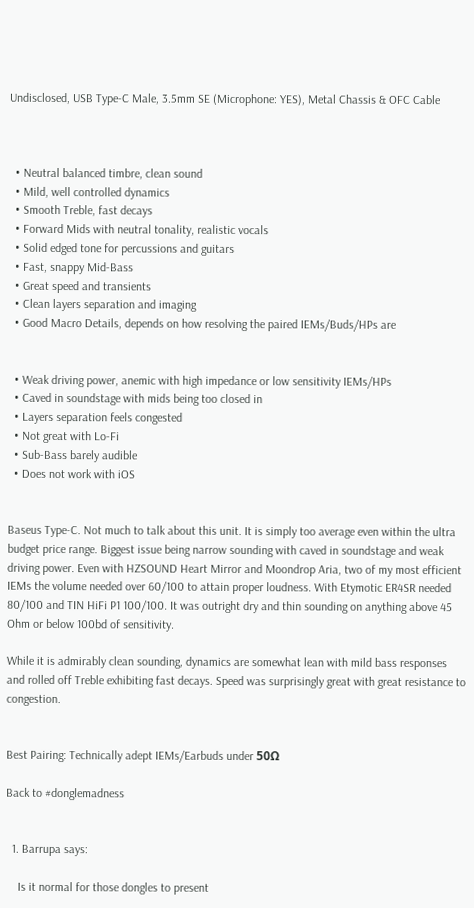Undisclosed, USB Type-C Male, 3.5mm SE (Microphone: YES), Metal Chassis & OFC Cable



  • Neutral balanced timbre, clean sound
  • Mild, well controlled dynamics
  • Smooth Treble, fast decays
  • Forward Mids with neutral tonality, realistic vocals
  • Solid edged tone for percussions and guitars
  • Fast, snappy Mid-Bass
  • Great speed and transients
  • Clean layers separation and imaging
  • Good Macro Details, depends on how resolving the paired IEMs/Buds/HPs are


  • Weak driving power, anemic with high impedance or low sensitivity IEMs/HPs
  • Caved in soundstage with mids being too closed in
  • Layers separation feels congested
  • Not great with Lo-Fi
  • Sub-Bass barely audible
  • Does not work with iOS


Baseus Type-C. Not much to talk about this unit. It is simply too average even within the ultra budget price range. Biggest issue being narrow sounding with caved in soundstage and weak driving power. Even with HZSOUND Heart Mirror and Moondrop Aria, two of my most efficient IEMs the volume needed over 60/100 to attain proper loudness. With Etymotic ER4SR needed 80/100 and TIN HiFi P1 100/100. It was outright dry and thin sounding on anything above 45 Ohm or below 100bd of sensitivity.

While it is admirably clean sounding, dynamics are somewhat lean with mild bass responses and rolled off Treble exhibiting fast decays. Speed was surprisingly great with great resistance to congestion.


Best Pairing: Technically adept IEMs/Earbuds under 50Ω

Back to #donglemadness


  1. Barrupa says:

    Is it normal for those dongles to present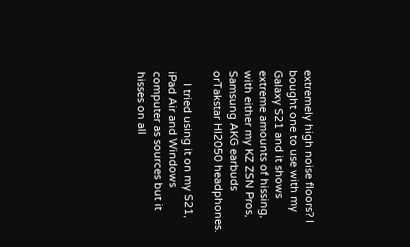extremely high noise floors? I bought one to use with my Galaxy S21 and it shows extreme amounts of hissing, with either my KZ ZSN Pros, Samsung AKG earbuds orTakstar HI2050 headphones.

    I tried using it on my S21, iPad Air and Windows computer as sources but it hisses on all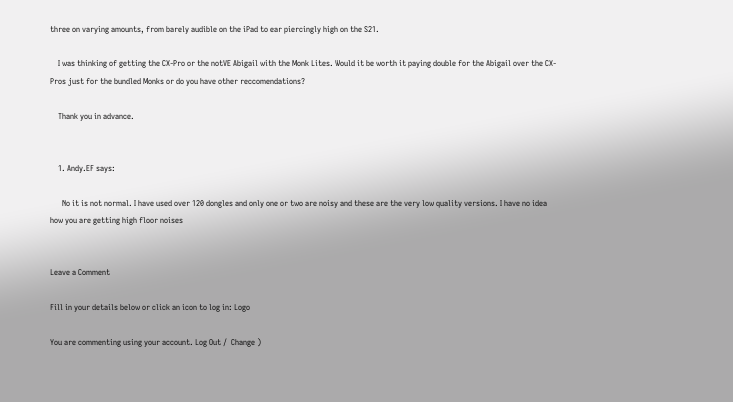three on varying amounts, from barely audible on the iPad to ear piercingly high on the S21.

    I was thinking of getting the CX-Pro or the notVE Abigail with the Monk Lites. Would it be worth it paying double for the Abigail over the CX-Pros just for the bundled Monks or do you have other reccomendations?

    Thank you in advance.


    1. Andy.EF says:

      No it is not normal. I have used over 120 dongles and only one or two are noisy and these are the very low quality versions. I have no idea how you are getting high floor noises


Leave a Comment

Fill in your details below or click an icon to log in: Logo

You are commenting using your account. Log Out /  Change )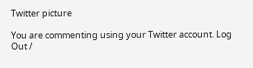Twitter picture

You are commenting using your Twitter account. Log Out /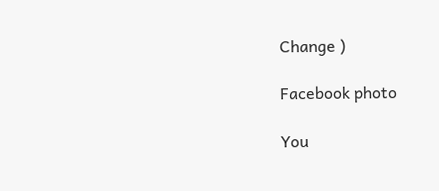Change )

Facebook photo

You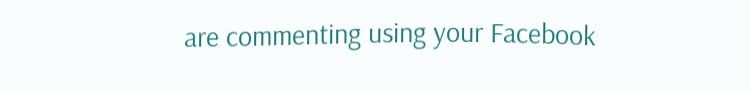are commenting using your Facebook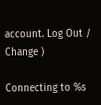account. Log Out /  Change )

Connecting to %s